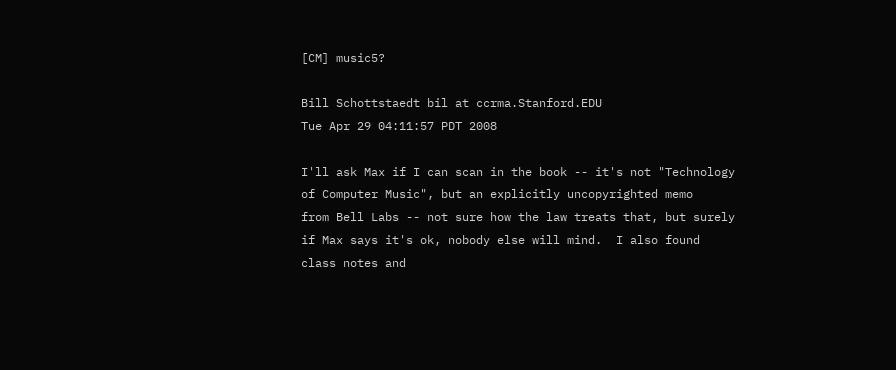[CM] music5?

Bill Schottstaedt bil at ccrma.Stanford.EDU
Tue Apr 29 04:11:57 PDT 2008

I'll ask Max if I can scan in the book -- it's not "Technology
of Computer Music", but an explicitly uncopyrighted memo
from Bell Labs -- not sure how the law treats that, but surely
if Max says it's ok, nobody else will mind.  I also found
class notes and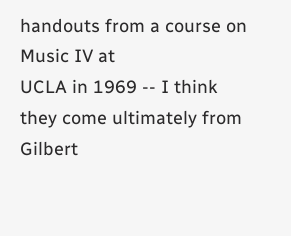handouts from a course on Music IV at
UCLA in 1969 -- I think they come ultimately from Gilbert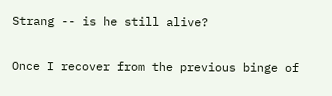Strang -- is he still alive?

Once I recover from the previous binge of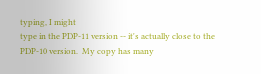typing, I might
type in the PDP-11 version -- it's actually close to the
PDP-10 version.  My copy has many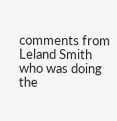comments from
Leland Smith who was doing the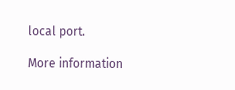local port.

More information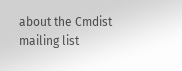about the Cmdist mailing list